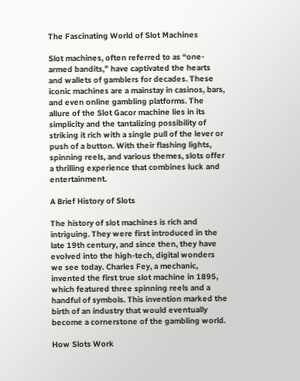The Fascinating World of Slot Machines

Slot machines, often referred to as “one-armed bandits,” have captivated the hearts and wallets of gamblers for decades. These iconic machines are a mainstay in casinos, bars, and even online gambling platforms. The allure of the Slot Gacor machine lies in its simplicity and the tantalizing possibility of striking it rich with a single pull of the lever or push of a button. With their flashing lights, spinning reels, and various themes, slots offer a thrilling experience that combines luck and entertainment.

A Brief History of Slots

The history of slot machines is rich and intriguing. They were first introduced in the late 19th century, and since then, they have evolved into the high-tech, digital wonders we see today. Charles Fey, a mechanic, invented the first true slot machine in 1895, which featured three spinning reels and a handful of symbols. This invention marked the birth of an industry that would eventually become a cornerstone of the gambling world.

How Slots Work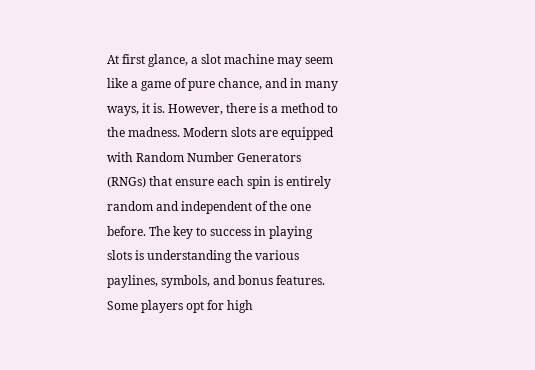At first glance, a slot machine may seem like a game of pure chance, and in many ways, it is. However, there is a method to the madness. Modern slots are equipped with Random Number Generators (RNGs) that ensure each spin is entirely random and independent of the one before. The key to success in playing slots is understanding the various paylines, symbols, and bonus features. Some players opt for high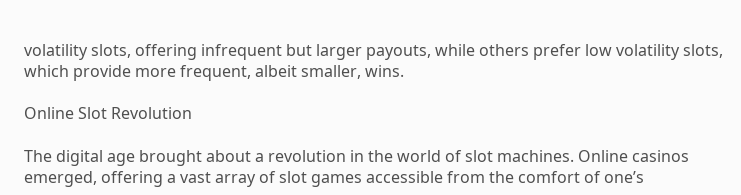volatility slots, offering infrequent but larger payouts, while others prefer low volatility slots, which provide more frequent, albeit smaller, wins.

Online Slot Revolution

The digital age brought about a revolution in the world of slot machines. Online casinos emerged, offering a vast array of slot games accessible from the comfort of one’s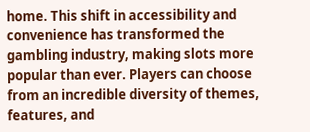home. This shift in accessibility and convenience has transformed the gambling industry, making slots more popular than ever. Players can choose from an incredible diversity of themes, features, and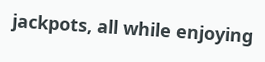jackpots, all while enjoying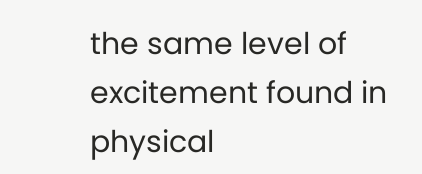the same level of excitement found in physical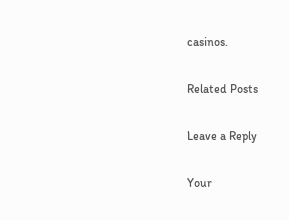casinos.

Related Posts

Leave a Reply

Your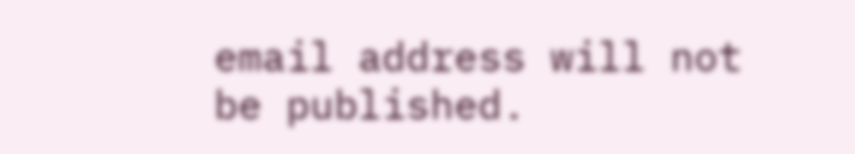email address will not be published.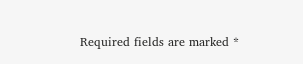Required fields are marked *